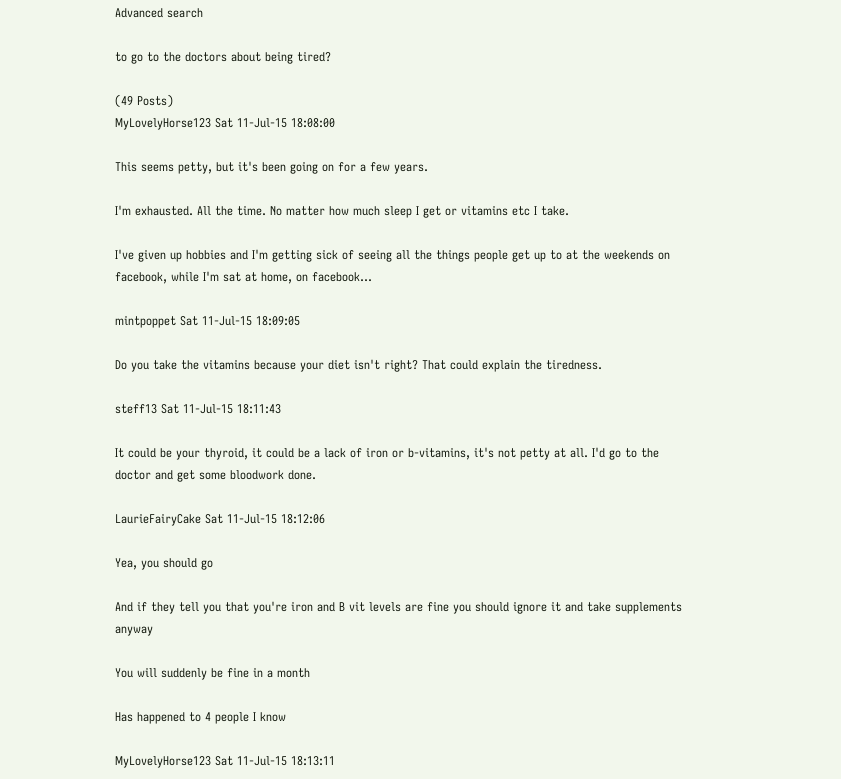Advanced search

to go to the doctors about being tired?

(49 Posts)
MyLovelyHorse123 Sat 11-Jul-15 18:08:00

This seems petty, but it's been going on for a few years.

I'm exhausted. All the time. No matter how much sleep I get or vitamins etc I take.

I've given up hobbies and I'm getting sick of seeing all the things people get up to at the weekends on facebook, while I'm sat at home, on facebook...

mintpoppet Sat 11-Jul-15 18:09:05

Do you take the vitamins because your diet isn't right? That could explain the tiredness.

steff13 Sat 11-Jul-15 18:11:43

It could be your thyroid, it could be a lack of iron or b-vitamins, it's not petty at all. I'd go to the doctor and get some bloodwork done.

LaurieFairyCake Sat 11-Jul-15 18:12:06

Yea, you should go

And if they tell you that you're iron and B vit levels are fine you should ignore it and take supplements anyway

You will suddenly be fine in a month

Has happened to 4 people I know

MyLovelyHorse123 Sat 11-Jul-15 18:13:11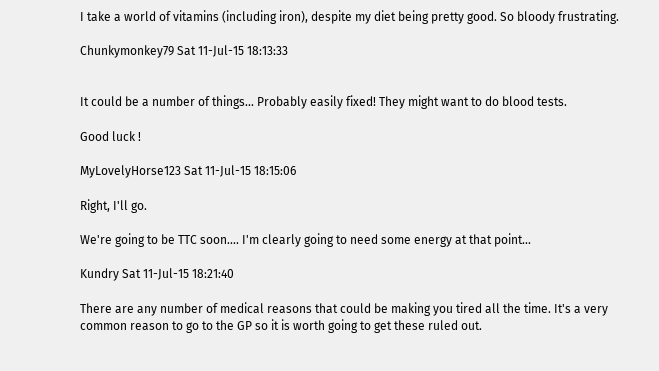I take a world of vitamins (including iron), despite my diet being pretty good. So bloody frustrating.

Chunkymonkey79 Sat 11-Jul-15 18:13:33


It could be a number of things... Probably easily fixed! They might want to do blood tests.

Good luck !

MyLovelyHorse123 Sat 11-Jul-15 18:15:06

Right, I'll go.

We're going to be TTC soon.... I'm clearly going to need some energy at that point...

Kundry Sat 11-Jul-15 18:21:40

There are any number of medical reasons that could be making you tired all the time. It's a very common reason to go to the GP so it is worth going to get these ruled out.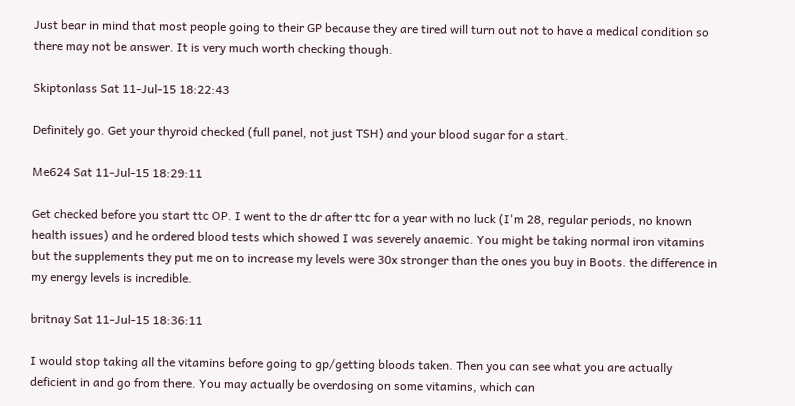Just bear in mind that most people going to their GP because they are tired will turn out not to have a medical condition so there may not be answer. It is very much worth checking though.

Skiptonlass Sat 11-Jul-15 18:22:43

Definitely go. Get your thyroid checked (full panel, not just TSH) and your blood sugar for a start.

Me624 Sat 11-Jul-15 18:29:11

Get checked before you start ttc OP. I went to the dr after ttc for a year with no luck (I'm 28, regular periods, no known health issues) and he ordered blood tests which showed I was severely anaemic. You might be taking normal iron vitamins but the supplements they put me on to increase my levels were 30x stronger than the ones you buy in Boots. the difference in my energy levels is incredible.

britnay Sat 11-Jul-15 18:36:11

I would stop taking all the vitamins before going to gp/getting bloods taken. Then you can see what you are actually deficient in and go from there. You may actually be overdosing on some vitamins, which can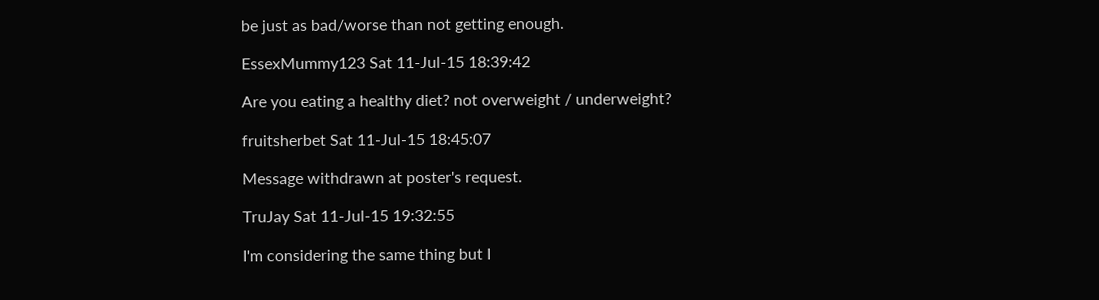be just as bad/worse than not getting enough.

EssexMummy123 Sat 11-Jul-15 18:39:42

Are you eating a healthy diet? not overweight / underweight?

fruitsherbet Sat 11-Jul-15 18:45:07

Message withdrawn at poster's request.

TruJay Sat 11-Jul-15 19:32:55

I'm considering the same thing but I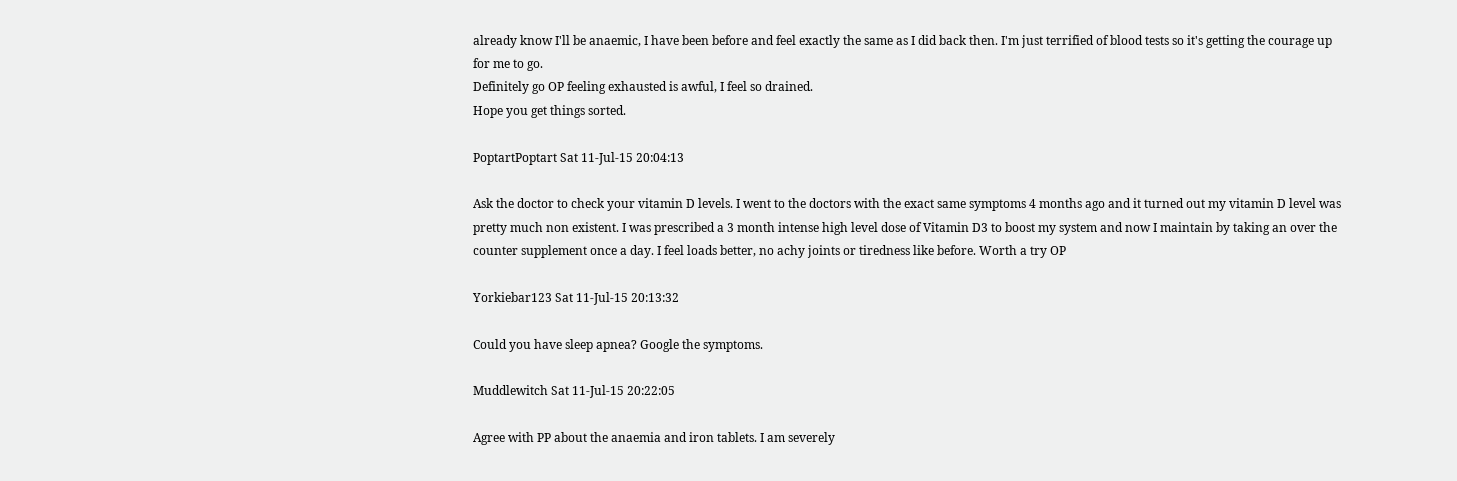already know I'll be anaemic, I have been before and feel exactly the same as I did back then. I'm just terrified of blood tests so it's getting the courage up for me to go.
Definitely go OP feeling exhausted is awful, I feel so drained.
Hope you get things sorted.

PoptartPoptart Sat 11-Jul-15 20:04:13

Ask the doctor to check your vitamin D levels. I went to the doctors with the exact same symptoms 4 months ago and it turned out my vitamin D level was pretty much non existent. I was prescribed a 3 month intense high level dose of Vitamin D3 to boost my system and now I maintain by taking an over the counter supplement once a day. I feel loads better, no achy joints or tiredness like before. Worth a try OP

Yorkiebar123 Sat 11-Jul-15 20:13:32

Could you have sleep apnea? Google the symptoms.

Muddlewitch Sat 11-Jul-15 20:22:05

Agree with PP about the anaemia and iron tablets. I am severely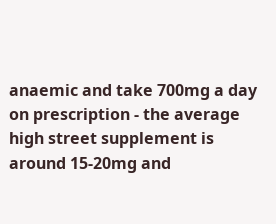anaemic and take 700mg a day on prescription - the average high street supplement is around 15-20mg and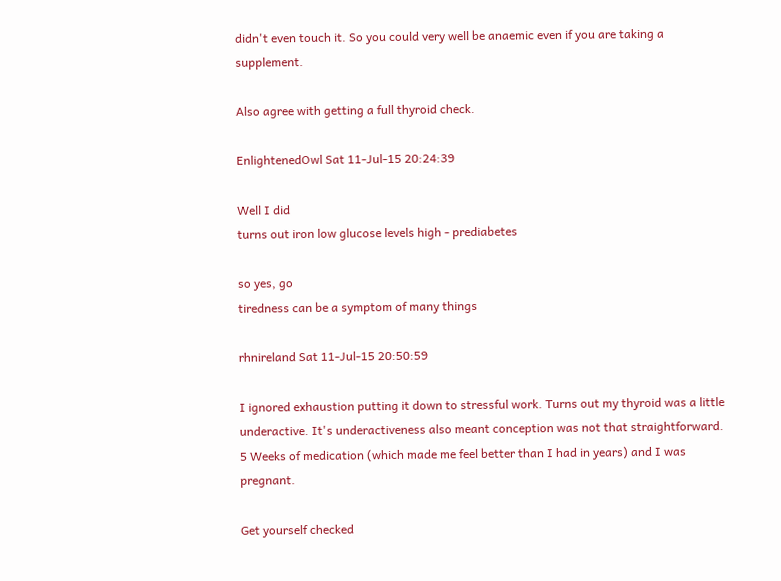didn't even touch it. So you could very well be anaemic even if you are taking a supplement.

Also agree with getting a full thyroid check.

EnlightenedOwl Sat 11-Jul-15 20:24:39

Well I did
turns out iron low glucose levels high - prediabetes

so yes, go
tiredness can be a symptom of many things

rhnireland Sat 11-Jul-15 20:50:59

I ignored exhaustion putting it down to stressful work. Turns out my thyroid was a little underactive. It's underactiveness also meant conception was not that straightforward. 5 Weeks of medication (which made me feel better than I had in years) and I was pregnant.

Get yourself checked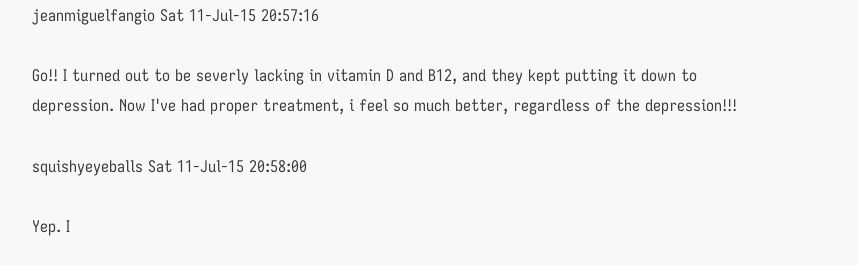jeanmiguelfangio Sat 11-Jul-15 20:57:16

Go!! I turned out to be severly lacking in vitamin D and B12, and they kept putting it down to depression. Now I've had proper treatment, i feel so much better, regardless of the depression!!!

squishyeyeballs Sat 11-Jul-15 20:58:00

Yep. I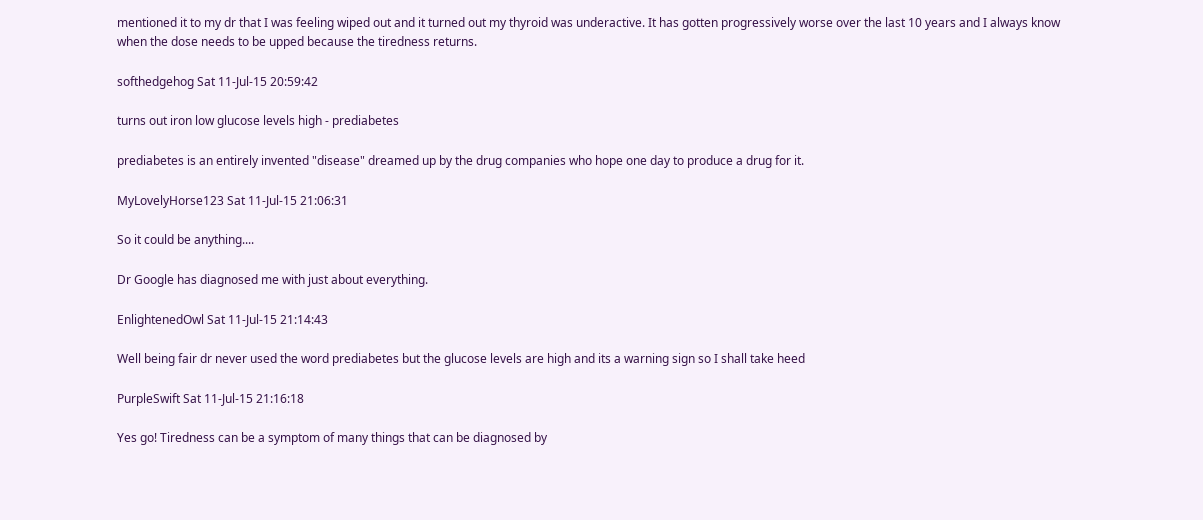mentioned it to my dr that I was feeling wiped out and it turned out my thyroid was underactive. It has gotten progressively worse over the last 10 years and I always know when the dose needs to be upped because the tiredness returns.

softhedgehog Sat 11-Jul-15 20:59:42

turns out iron low glucose levels high - prediabetes

prediabetes is an entirely invented "disease" dreamed up by the drug companies who hope one day to produce a drug for it.

MyLovelyHorse123 Sat 11-Jul-15 21:06:31

So it could be anything....

Dr Google has diagnosed me with just about everything.

EnlightenedOwl Sat 11-Jul-15 21:14:43

Well being fair dr never used the word prediabetes but the glucose levels are high and its a warning sign so I shall take heed

PurpleSwift Sat 11-Jul-15 21:16:18

Yes go! Tiredness can be a symptom of many things that can be diagnosed by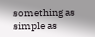something as simple as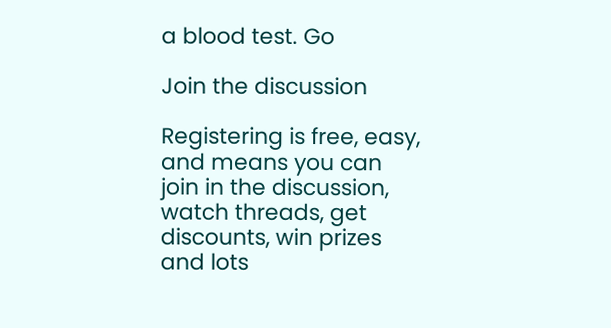a blood test. Go

Join the discussion

Registering is free, easy, and means you can join in the discussion, watch threads, get discounts, win prizes and lots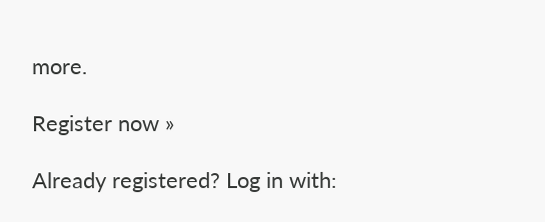more.

Register now »

Already registered? Log in with: